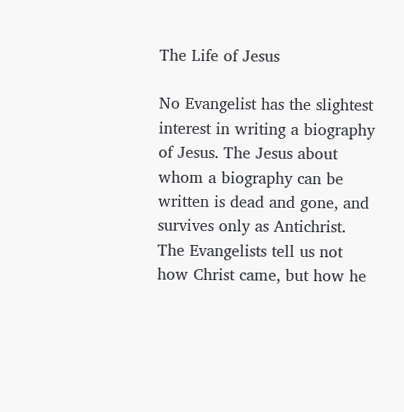The Life of Jesus

No Evangelist has the slightest interest in writing a biography of Jesus. The Jesus about whom a biography can be written is dead and gone, and survives only as Antichrist. The Evangelists tell us not how Christ came, but how he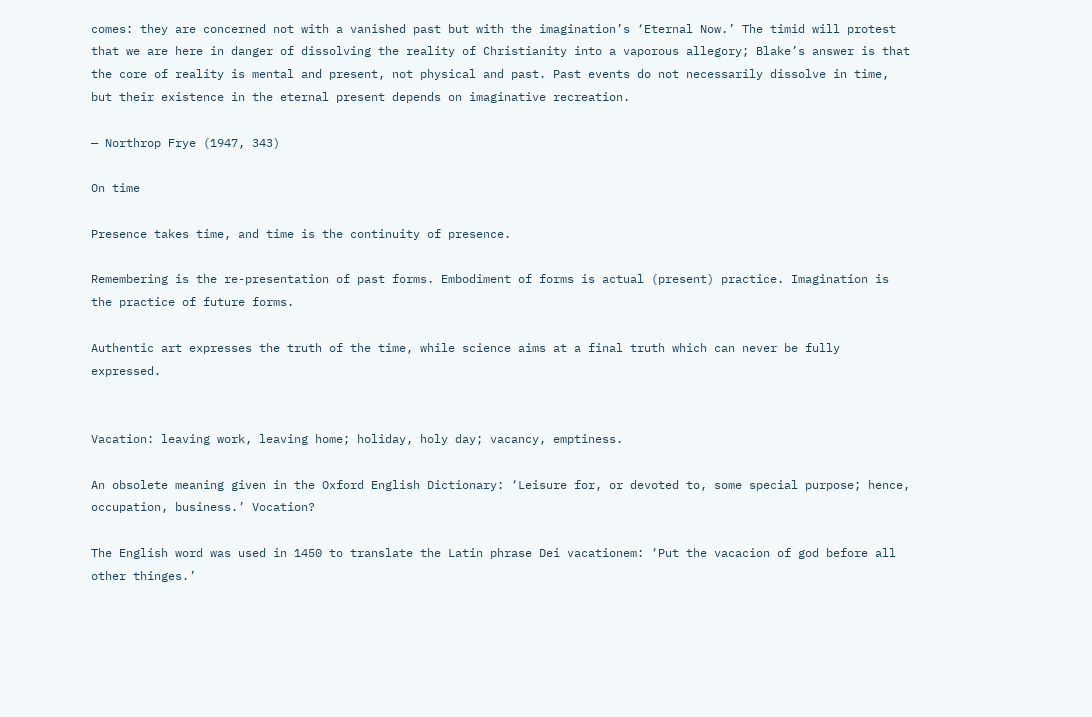comes: they are concerned not with a vanished past but with the imagination’s ‘Eternal Now.’ The timid will protest that we are here in danger of dissolving the reality of Christianity into a vaporous allegory; Blake’s answer is that the core of reality is mental and present, not physical and past. Past events do not necessarily dissolve in time, but their existence in the eternal present depends on imaginative recreation.

— Northrop Frye (1947, 343)

On time

Presence takes time, and time is the continuity of presence.

Remembering is the re-presentation of past forms. Embodiment of forms is actual (present) practice. Imagination is the practice of future forms.

Authentic art expresses the truth of the time, while science aims at a final truth which can never be fully expressed.


Vacation: leaving work, leaving home; holiday, holy day; vacancy, emptiness.

An obsolete meaning given in the Oxford English Dictionary: ‘Leisure for, or devoted to, some special purpose; hence, occupation, business.’ Vocation?

The English word was used in 1450 to translate the Latin phrase Dei vacationem: ‘Put the vacacion of god before all other thinges.’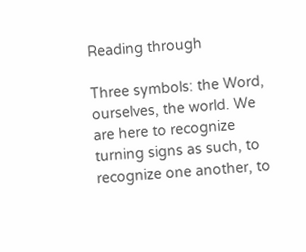Reading through

Three symbols: the Word, ourselves, the world. We are here to recognize turning signs as such, to recognize one another, to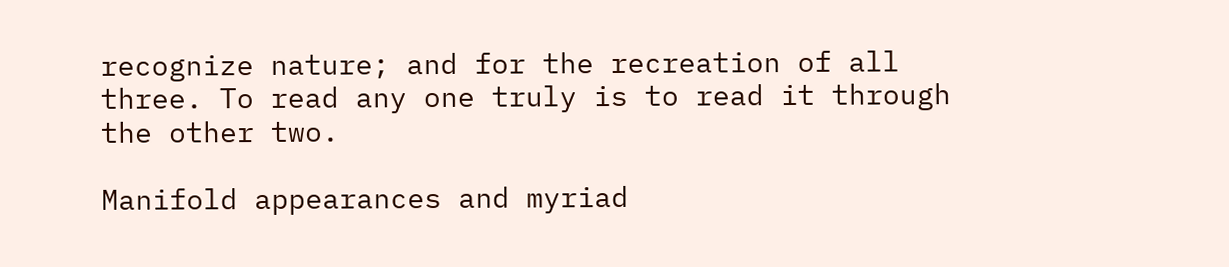recognize nature; and for the recreation of all three. To read any one truly is to read it through the other two.

Manifold appearances and myriad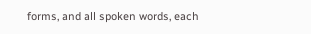forms, and all spoken words, each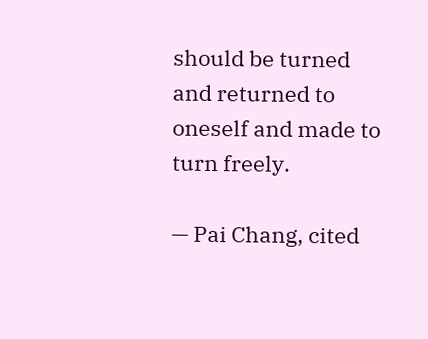should be turned and returned to oneself and made to turn freely.

— Pai Chang, cited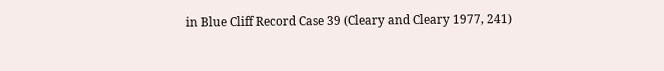in Blue Cliff Record Case 39 (Cleary and Cleary 1977, 241)